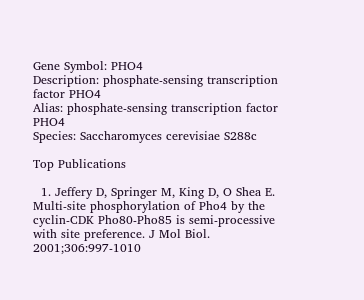Gene Symbol: PHO4
Description: phosphate-sensing transcription factor PHO4
Alias: phosphate-sensing transcription factor PHO4
Species: Saccharomyces cerevisiae S288c

Top Publications

  1. Jeffery D, Springer M, King D, O Shea E. Multi-site phosphorylation of Pho4 by the cyclin-CDK Pho80-Pho85 is semi-processive with site preference. J Mol Biol. 2001;306:997-1010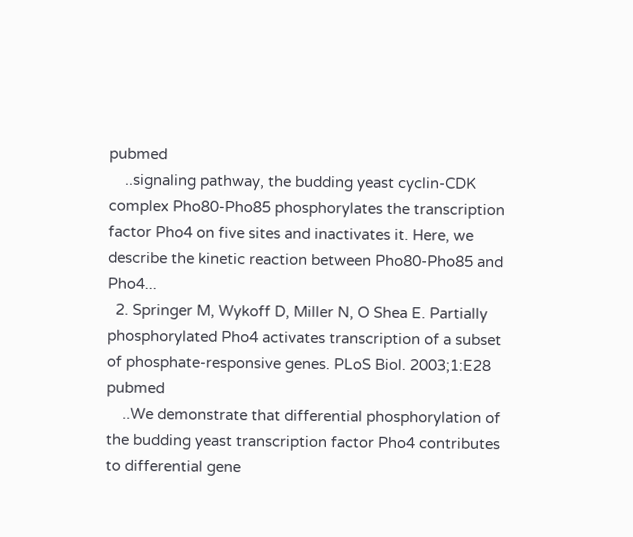pubmed
    ..signaling pathway, the budding yeast cyclin-CDK complex Pho80-Pho85 phosphorylates the transcription factor Pho4 on five sites and inactivates it. Here, we describe the kinetic reaction between Pho80-Pho85 and Pho4...
  2. Springer M, Wykoff D, Miller N, O Shea E. Partially phosphorylated Pho4 activates transcription of a subset of phosphate-responsive genes. PLoS Biol. 2003;1:E28 pubmed
    ..We demonstrate that differential phosphorylation of the budding yeast transcription factor Pho4 contributes to differential gene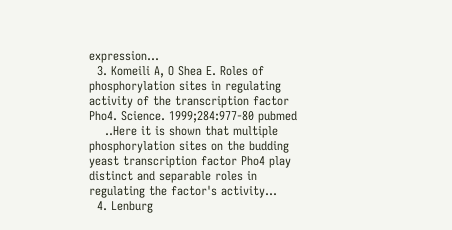expression...
  3. Komeili A, O Shea E. Roles of phosphorylation sites in regulating activity of the transcription factor Pho4. Science. 1999;284:977-80 pubmed
    ..Here it is shown that multiple phosphorylation sites on the budding yeast transcription factor Pho4 play distinct and separable roles in regulating the factor's activity...
  4. Lenburg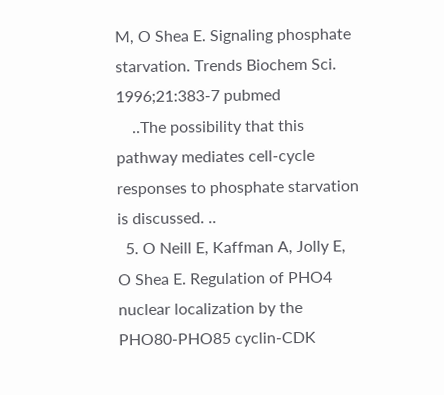M, O Shea E. Signaling phosphate starvation. Trends Biochem Sci. 1996;21:383-7 pubmed
    ..The possibility that this pathway mediates cell-cycle responses to phosphate starvation is discussed. ..
  5. O Neill E, Kaffman A, Jolly E, O Shea E. Regulation of PHO4 nuclear localization by the PHO80-PHO85 cyclin-CDK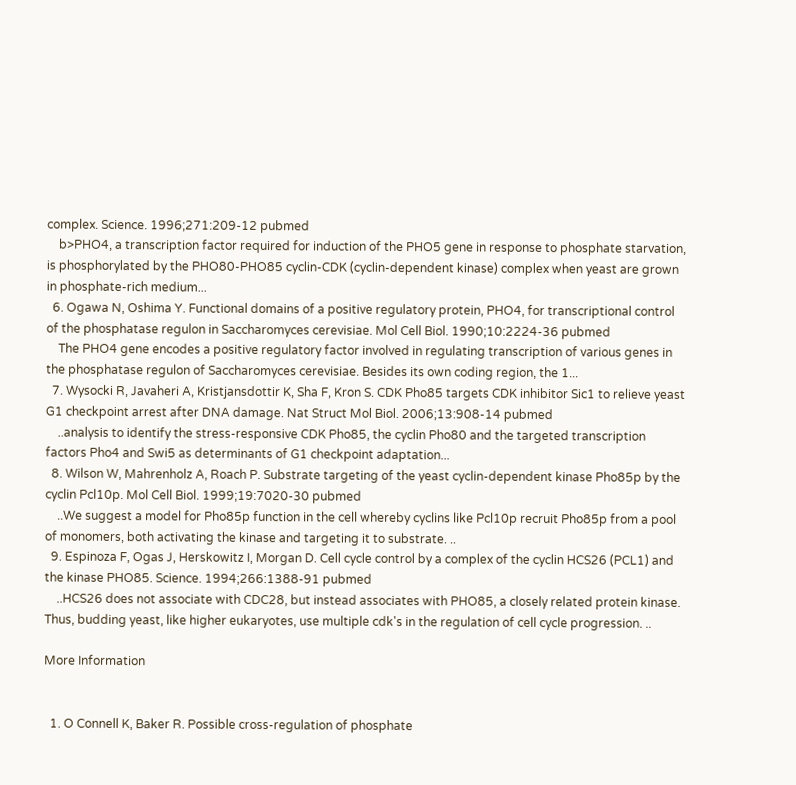complex. Science. 1996;271:209-12 pubmed
    b>PHO4, a transcription factor required for induction of the PHO5 gene in response to phosphate starvation, is phosphorylated by the PHO80-PHO85 cyclin-CDK (cyclin-dependent kinase) complex when yeast are grown in phosphate-rich medium...
  6. Ogawa N, Oshima Y. Functional domains of a positive regulatory protein, PHO4, for transcriptional control of the phosphatase regulon in Saccharomyces cerevisiae. Mol Cell Biol. 1990;10:2224-36 pubmed
    The PHO4 gene encodes a positive regulatory factor involved in regulating transcription of various genes in the phosphatase regulon of Saccharomyces cerevisiae. Besides its own coding region, the 1...
  7. Wysocki R, Javaheri A, Kristjansdottir K, Sha F, Kron S. CDK Pho85 targets CDK inhibitor Sic1 to relieve yeast G1 checkpoint arrest after DNA damage. Nat Struct Mol Biol. 2006;13:908-14 pubmed
    ..analysis to identify the stress-responsive CDK Pho85, the cyclin Pho80 and the targeted transcription factors Pho4 and Swi5 as determinants of G1 checkpoint adaptation...
  8. Wilson W, Mahrenholz A, Roach P. Substrate targeting of the yeast cyclin-dependent kinase Pho85p by the cyclin Pcl10p. Mol Cell Biol. 1999;19:7020-30 pubmed
    ..We suggest a model for Pho85p function in the cell whereby cyclins like Pcl10p recruit Pho85p from a pool of monomers, both activating the kinase and targeting it to substrate. ..
  9. Espinoza F, Ogas J, Herskowitz I, Morgan D. Cell cycle control by a complex of the cyclin HCS26 (PCL1) and the kinase PHO85. Science. 1994;266:1388-91 pubmed
    ..HCS26 does not associate with CDC28, but instead associates with PHO85, a closely related protein kinase. Thus, budding yeast, like higher eukaryotes, use multiple cdk's in the regulation of cell cycle progression. ..

More Information


  1. O Connell K, Baker R. Possible cross-regulation of phosphate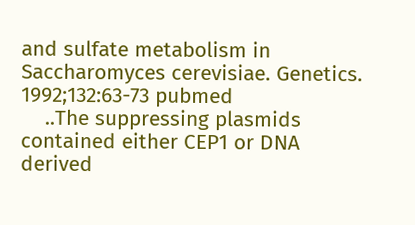and sulfate metabolism in Saccharomyces cerevisiae. Genetics. 1992;132:63-73 pubmed
    ..The suppressing plasmids contained either CEP1 or DNA derived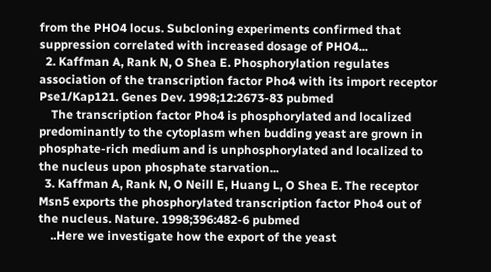from the PHO4 locus. Subcloning experiments confirmed that suppression correlated with increased dosage of PHO4...
  2. Kaffman A, Rank N, O Shea E. Phosphorylation regulates association of the transcription factor Pho4 with its import receptor Pse1/Kap121. Genes Dev. 1998;12:2673-83 pubmed
    The transcription factor Pho4 is phosphorylated and localized predominantly to the cytoplasm when budding yeast are grown in phosphate-rich medium and is unphosphorylated and localized to the nucleus upon phosphate starvation...
  3. Kaffman A, Rank N, O Neill E, Huang L, O Shea E. The receptor Msn5 exports the phosphorylated transcription factor Pho4 out of the nucleus. Nature. 1998;396:482-6 pubmed
    ..Here we investigate how the export of the yeast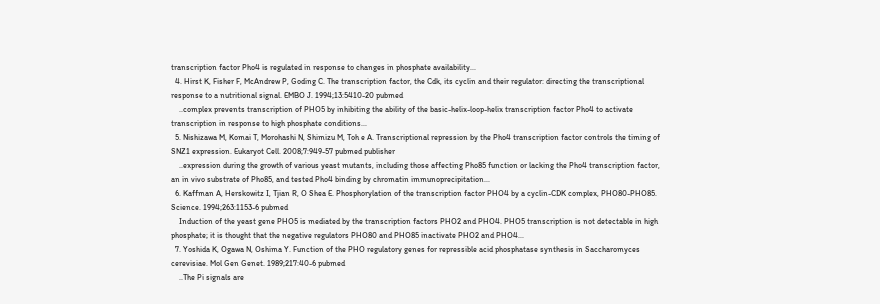transcription factor Pho4 is regulated in response to changes in phosphate availability...
  4. Hirst K, Fisher F, McAndrew P, Goding C. The transcription factor, the Cdk, its cyclin and their regulator: directing the transcriptional response to a nutritional signal. EMBO J. 1994;13:5410-20 pubmed
    ..complex prevents transcription of PHO5 by inhibiting the ability of the basic-helix-loop-helix transcription factor Pho4 to activate transcription in response to high phosphate conditions...
  5. Nishizawa M, Komai T, Morohashi N, Shimizu M, Toh e A. Transcriptional repression by the Pho4 transcription factor controls the timing of SNZ1 expression. Eukaryot Cell. 2008;7:949-57 pubmed publisher
    ..expression during the growth of various yeast mutants, including those affecting Pho85 function or lacking the Pho4 transcription factor, an in vivo substrate of Pho85, and tested Pho4 binding by chromatin immunoprecipitation...
  6. Kaffman A, Herskowitz I, Tjian R, O Shea E. Phosphorylation of the transcription factor PHO4 by a cyclin-CDK complex, PHO80-PHO85. Science. 1994;263:1153-6 pubmed
    Induction of the yeast gene PHO5 is mediated by the transcription factors PHO2 and PHO4. PHO5 transcription is not detectable in high phosphate; it is thought that the negative regulators PHO80 and PHO85 inactivate PHO2 and PHO4...
  7. Yoshida K, Ogawa N, Oshima Y. Function of the PHO regulatory genes for repressible acid phosphatase synthesis in Saccharomyces cerevisiae. Mol Gen Genet. 1989;217:40-6 pubmed
    ..The Pi signals are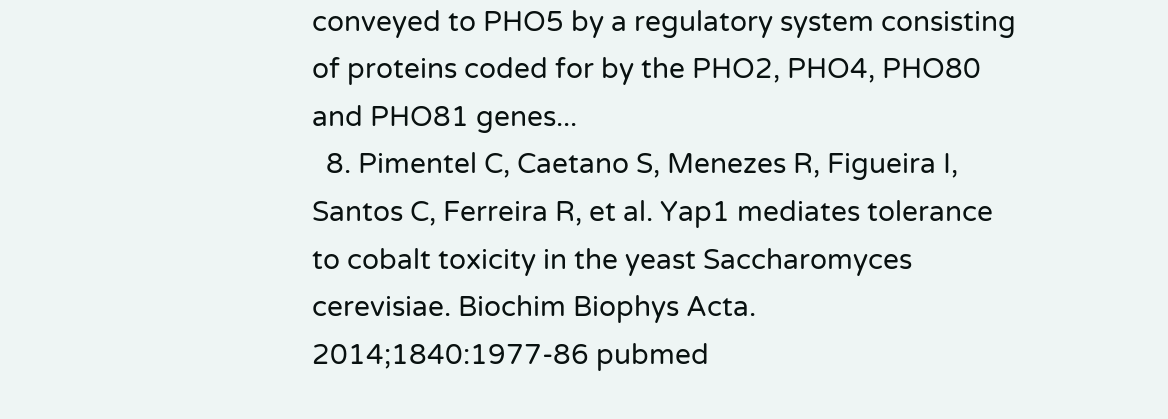conveyed to PHO5 by a regulatory system consisting of proteins coded for by the PHO2, PHO4, PHO80 and PHO81 genes...
  8. Pimentel C, Caetano S, Menezes R, Figueira I, Santos C, Ferreira R, et al. Yap1 mediates tolerance to cobalt toxicity in the yeast Saccharomyces cerevisiae. Biochim Biophys Acta. 2014;1840:1977-86 pubmed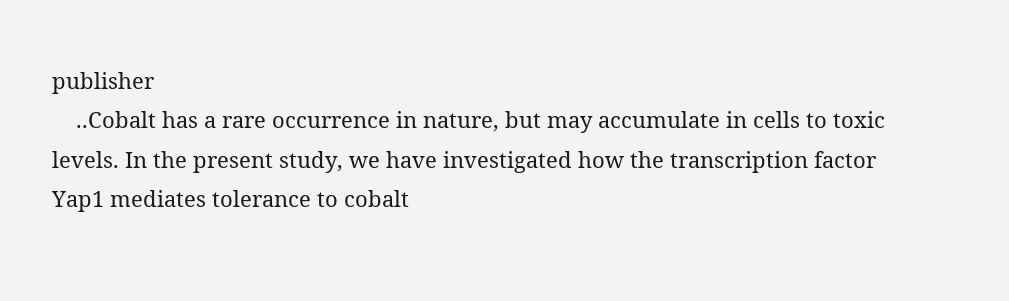publisher
    ..Cobalt has a rare occurrence in nature, but may accumulate in cells to toxic levels. In the present study, we have investigated how the transcription factor Yap1 mediates tolerance to cobalt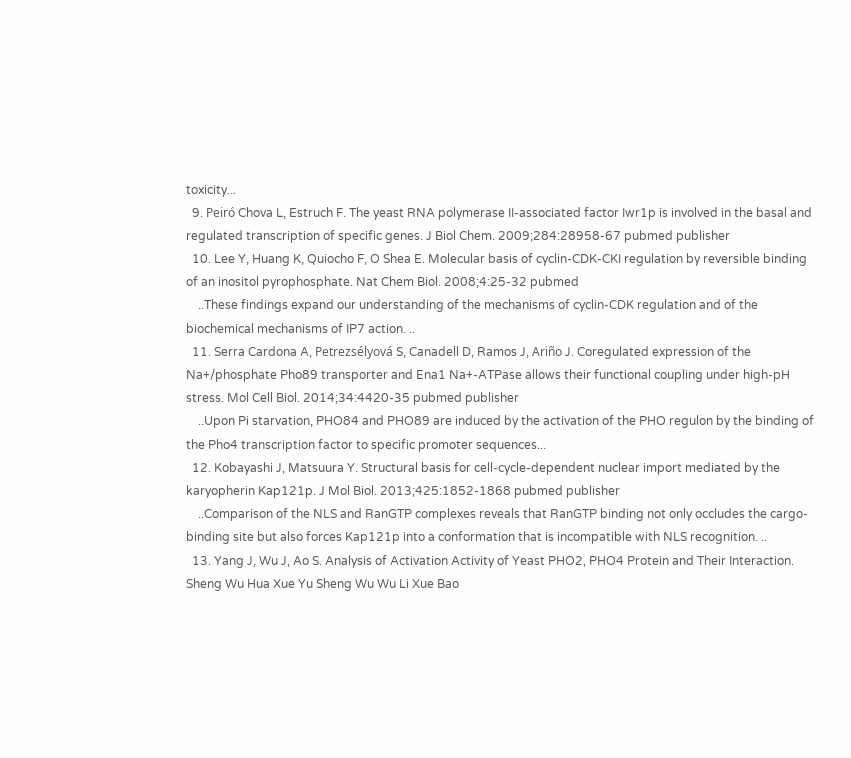toxicity...
  9. Peiró Chova L, Estruch F. The yeast RNA polymerase II-associated factor Iwr1p is involved in the basal and regulated transcription of specific genes. J Biol Chem. 2009;284:28958-67 pubmed publisher
  10. Lee Y, Huang K, Quiocho F, O Shea E. Molecular basis of cyclin-CDK-CKI regulation by reversible binding of an inositol pyrophosphate. Nat Chem Biol. 2008;4:25-32 pubmed
    ..These findings expand our understanding of the mechanisms of cyclin-CDK regulation and of the biochemical mechanisms of IP7 action. ..
  11. Serra Cardona A, Petrezsélyová S, Canadell D, Ramos J, Ariño J. Coregulated expression of the Na+/phosphate Pho89 transporter and Ena1 Na+-ATPase allows their functional coupling under high-pH stress. Mol Cell Biol. 2014;34:4420-35 pubmed publisher
    ..Upon Pi starvation, PHO84 and PHO89 are induced by the activation of the PHO regulon by the binding of the Pho4 transcription factor to specific promoter sequences...
  12. Kobayashi J, Matsuura Y. Structural basis for cell-cycle-dependent nuclear import mediated by the karyopherin Kap121p. J Mol Biol. 2013;425:1852-1868 pubmed publisher
    ..Comparison of the NLS and RanGTP complexes reveals that RanGTP binding not only occludes the cargo-binding site but also forces Kap121p into a conformation that is incompatible with NLS recognition. ..
  13. Yang J, Wu J, Ao S. Analysis of Activation Activity of Yeast PHO2, PHO4 Protein and Their Interaction. Sheng Wu Hua Xue Yu Sheng Wu Wu Li Xue Bao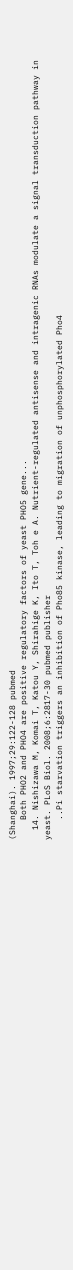(Shanghai). 1997;29:122-128 pubmed
    Both PHO2 and PHO4 are positive regulatory factors of yeast PHO5 gene...
  14. Nishizawa M, Komai T, Katou Y, Shirahige K, Ito T, Toh e A. Nutrient-regulated antisense and intragenic RNAs modulate a signal transduction pathway in yeast. PLoS Biol. 2008;6:2817-30 pubmed publisher
    ..Pi starvation triggers an inhibition of Pho85 kinase, leading to migration of unphosphorylated Pho4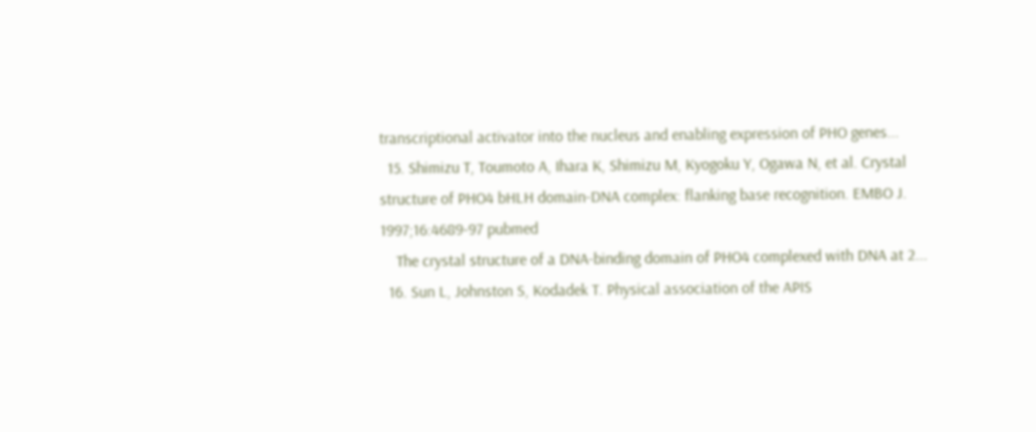transcriptional activator into the nucleus and enabling expression of PHO genes...
  15. Shimizu T, Toumoto A, Ihara K, Shimizu M, Kyogoku Y, Ogawa N, et al. Crystal structure of PHO4 bHLH domain-DNA complex: flanking base recognition. EMBO J. 1997;16:4689-97 pubmed
    The crystal structure of a DNA-binding domain of PHO4 complexed with DNA at 2...
  16. Sun L, Johnston S, Kodadek T. Physical association of the APIS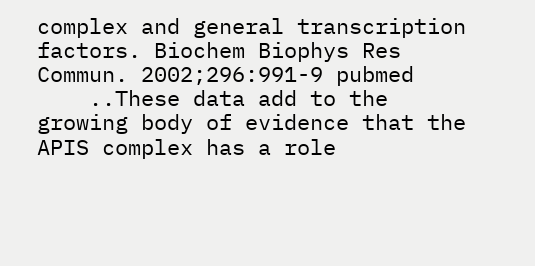complex and general transcription factors. Biochem Biophys Res Commun. 2002;296:991-9 pubmed
    ..These data add to the growing body of evidence that the APIS complex has a role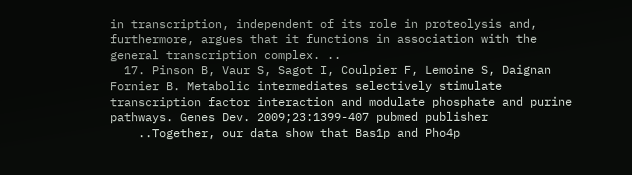in transcription, independent of its role in proteolysis and, furthermore, argues that it functions in association with the general transcription complex. ..
  17. Pinson B, Vaur S, Sagot I, Coulpier F, Lemoine S, Daignan Fornier B. Metabolic intermediates selectively stimulate transcription factor interaction and modulate phosphate and purine pathways. Genes Dev. 2009;23:1399-407 pubmed publisher
    ..Together, our data show that Bas1p and Pho4p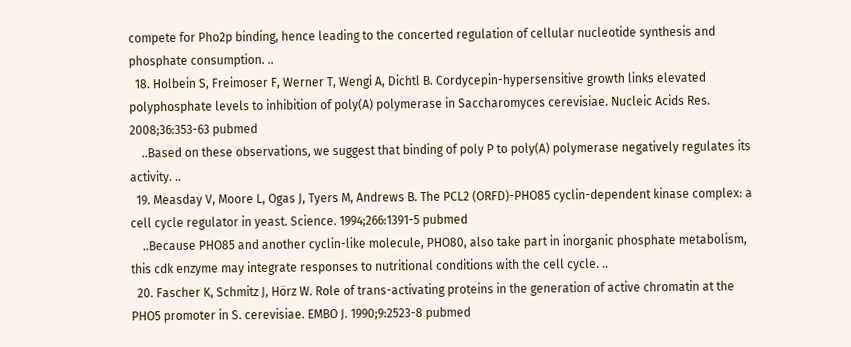compete for Pho2p binding, hence leading to the concerted regulation of cellular nucleotide synthesis and phosphate consumption. ..
  18. Holbein S, Freimoser F, Werner T, Wengi A, Dichtl B. Cordycepin-hypersensitive growth links elevated polyphosphate levels to inhibition of poly(A) polymerase in Saccharomyces cerevisiae. Nucleic Acids Res. 2008;36:353-63 pubmed
    ..Based on these observations, we suggest that binding of poly P to poly(A) polymerase negatively regulates its activity. ..
  19. Measday V, Moore L, Ogas J, Tyers M, Andrews B. The PCL2 (ORFD)-PHO85 cyclin-dependent kinase complex: a cell cycle regulator in yeast. Science. 1994;266:1391-5 pubmed
    ..Because PHO85 and another cyclin-like molecule, PHO80, also take part in inorganic phosphate metabolism, this cdk enzyme may integrate responses to nutritional conditions with the cell cycle. ..
  20. Fascher K, Schmitz J, Hörz W. Role of trans-activating proteins in the generation of active chromatin at the PHO5 promoter in S. cerevisiae. EMBO J. 1990;9:2523-8 pubmed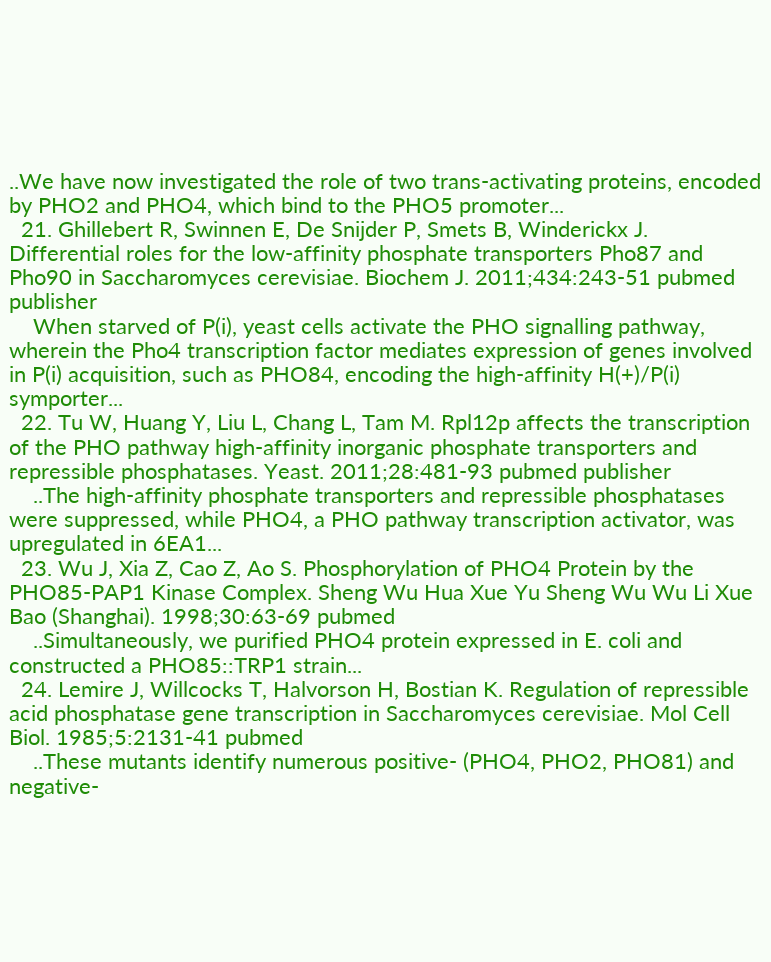..We have now investigated the role of two trans-activating proteins, encoded by PHO2 and PHO4, which bind to the PHO5 promoter...
  21. Ghillebert R, Swinnen E, De Snijder P, Smets B, Winderickx J. Differential roles for the low-affinity phosphate transporters Pho87 and Pho90 in Saccharomyces cerevisiae. Biochem J. 2011;434:243-51 pubmed publisher
    When starved of P(i), yeast cells activate the PHO signalling pathway, wherein the Pho4 transcription factor mediates expression of genes involved in P(i) acquisition, such as PHO84, encoding the high-affinity H(+)/P(i) symporter...
  22. Tu W, Huang Y, Liu L, Chang L, Tam M. Rpl12p affects the transcription of the PHO pathway high-affinity inorganic phosphate transporters and repressible phosphatases. Yeast. 2011;28:481-93 pubmed publisher
    ..The high-affinity phosphate transporters and repressible phosphatases were suppressed, while PHO4, a PHO pathway transcription activator, was upregulated in 6EA1...
  23. Wu J, Xia Z, Cao Z, Ao S. Phosphorylation of PHO4 Protein by the PHO85-PAP1 Kinase Complex. Sheng Wu Hua Xue Yu Sheng Wu Wu Li Xue Bao (Shanghai). 1998;30:63-69 pubmed
    ..Simultaneously, we purified PHO4 protein expressed in E. coli and constructed a PHO85::TRP1 strain...
  24. Lemire J, Willcocks T, Halvorson H, Bostian K. Regulation of repressible acid phosphatase gene transcription in Saccharomyces cerevisiae. Mol Cell Biol. 1985;5:2131-41 pubmed
    ..These mutants identify numerous positive- (PHO4, PHO2, PHO81) and negative-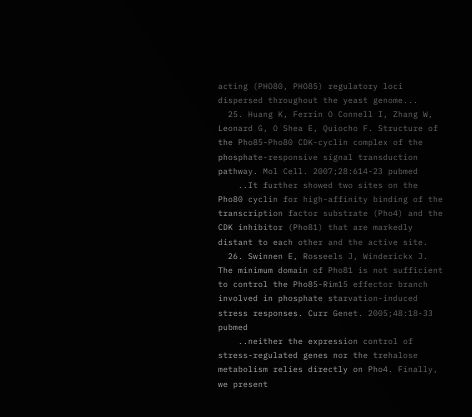acting (PHO80, PHO85) regulatory loci dispersed throughout the yeast genome...
  25. Huang K, Ferrin O Connell I, Zhang W, Leonard G, O Shea E, Quiocho F. Structure of the Pho85-Pho80 CDK-cyclin complex of the phosphate-responsive signal transduction pathway. Mol Cell. 2007;28:614-23 pubmed
    ..It further showed two sites on the Pho80 cyclin for high-affinity binding of the transcription factor substrate (Pho4) and the CDK inhibitor (Pho81) that are markedly distant to each other and the active site.
  26. Swinnen E, Rosseels J, Winderickx J. The minimum domain of Pho81 is not sufficient to control the Pho85-Rim15 effector branch involved in phosphate starvation-induced stress responses. Curr Genet. 2005;48:18-33 pubmed
    ..neither the expression control of stress-regulated genes nor the trehalose metabolism relies directly on Pho4. Finally, we present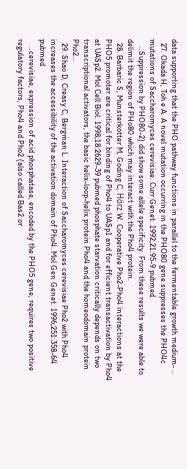data supporting that the PHO pathway functions in parallel to the fermentable growth medium- ..
  27. Okada H, Toh e A. A novel mutation occurring in the PHO80 gene suppresses the PHO4c mutations of Saccharomyces cerevisiae. Curr Genet. 1992;21:95-9 pubmed
    ..Suppression by PHO80-2) did show some allele specificity. From these results we were able to delimit the region of PHo80 which may interact with the Pho4 protein.
  28. Barbaric S, Munsterkotter M, Goding C, Hörz W. Cooperative Pho2-Pho4 interactions at the PHO5 promoter are critical for binding of Pho4 to UASp1 and for efficient transactivation by Pho4 at UASp2. Mol Cell Biol. 1998;18:2629-39 pubmed phosphate starvation critically depends on two transcriptional activators, the basic helix-loop-helix protein Pho4 and the homeodomain protein Pho2...
  29. Shao D, Creasy C, Bergman L. Interaction of Saccharomyces cerevisiae Pho2 with Pho4 increases the accessibility of the activation domain of Pho4. Mol Gen Genet. 1996;251:358-64 pubmed
    ..cerevisiae, expression of acid phosphatase, encoded by the PHO5 gene, requires two positive regulatory factors, Pho4 and Pho2 (also called Bas2 or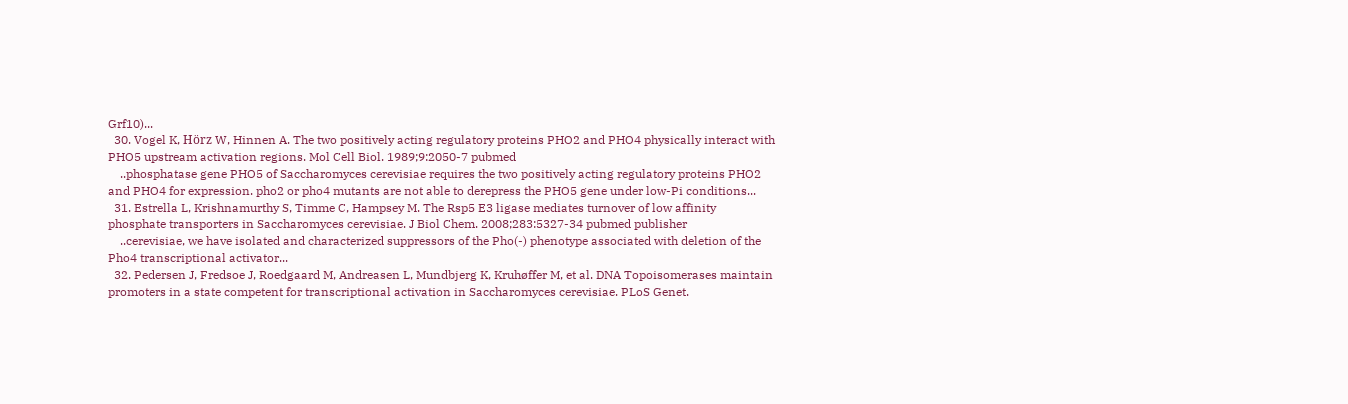Grf10)...
  30. Vogel K, Hörz W, Hinnen A. The two positively acting regulatory proteins PHO2 and PHO4 physically interact with PHO5 upstream activation regions. Mol Cell Biol. 1989;9:2050-7 pubmed
    ..phosphatase gene PHO5 of Saccharomyces cerevisiae requires the two positively acting regulatory proteins PHO2 and PHO4 for expression. pho2 or pho4 mutants are not able to derepress the PHO5 gene under low-Pi conditions...
  31. Estrella L, Krishnamurthy S, Timme C, Hampsey M. The Rsp5 E3 ligase mediates turnover of low affinity phosphate transporters in Saccharomyces cerevisiae. J Biol Chem. 2008;283:5327-34 pubmed publisher
    ..cerevisiae, we have isolated and characterized suppressors of the Pho(-) phenotype associated with deletion of the Pho4 transcriptional activator...
  32. Pedersen J, Fredsoe J, Roedgaard M, Andreasen L, Mundbjerg K, Kruhøffer M, et al. DNA Topoisomerases maintain promoters in a state competent for transcriptional activation in Saccharomyces cerevisiae. PLoS Genet.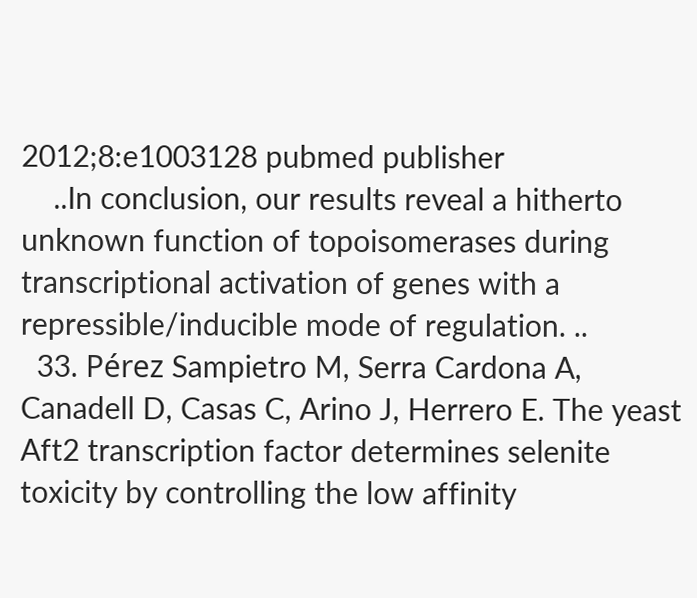2012;8:e1003128 pubmed publisher
    ..In conclusion, our results reveal a hitherto unknown function of topoisomerases during transcriptional activation of genes with a repressible/inducible mode of regulation. ..
  33. Pérez Sampietro M, Serra Cardona A, Canadell D, Casas C, Arino J, Herrero E. The yeast Aft2 transcription factor determines selenite toxicity by controlling the low affinity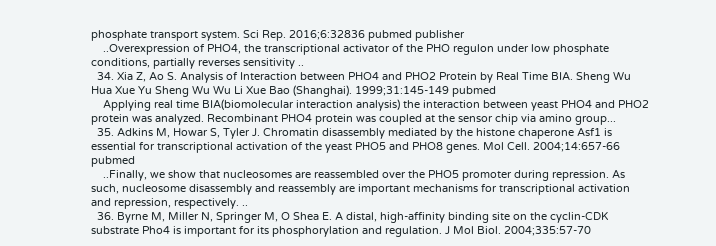phosphate transport system. Sci Rep. 2016;6:32836 pubmed publisher
    ..Overexpression of PHO4, the transcriptional activator of the PHO regulon under low phosphate conditions, partially reverses sensitivity ..
  34. Xia Z, Ao S. Analysis of Interaction between PHO4 and PHO2 Protein by Real Time BIA. Sheng Wu Hua Xue Yu Sheng Wu Wu Li Xue Bao (Shanghai). 1999;31:145-149 pubmed
    Applying real time BIA(biomolecular interaction analysis) the interaction between yeast PHO4 and PHO2 protein was analyzed. Recombinant PHO4 protein was coupled at the sensor chip via amino group...
  35. Adkins M, Howar S, Tyler J. Chromatin disassembly mediated by the histone chaperone Asf1 is essential for transcriptional activation of the yeast PHO5 and PHO8 genes. Mol Cell. 2004;14:657-66 pubmed
    ..Finally, we show that nucleosomes are reassembled over the PHO5 promoter during repression. As such, nucleosome disassembly and reassembly are important mechanisms for transcriptional activation and repression, respectively. ..
  36. Byrne M, Miller N, Springer M, O Shea E. A distal, high-affinity binding site on the cyclin-CDK substrate Pho4 is important for its phosphorylation and regulation. J Mol Biol. 2004;335:57-70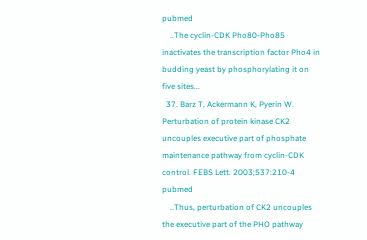pubmed
    ..The cyclin-CDK Pho80-Pho85 inactivates the transcription factor Pho4 in budding yeast by phosphorylating it on five sites...
  37. Barz T, Ackermann K, Pyerin W. Perturbation of protein kinase CK2 uncouples executive part of phosphate maintenance pathway from cyclin-CDK control. FEBS Lett. 2003;537:210-4 pubmed
    ..Thus, perturbation of CK2 uncouples the executive part of the PHO pathway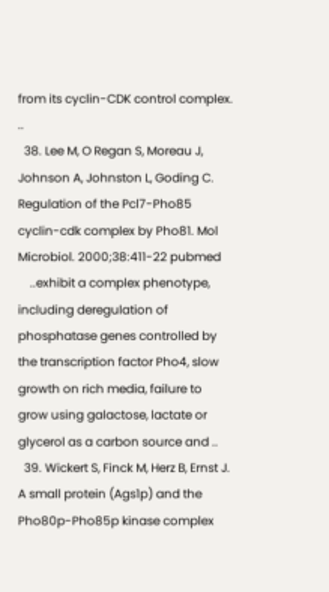from its cyclin-CDK control complex. ..
  38. Lee M, O Regan S, Moreau J, Johnson A, Johnston L, Goding C. Regulation of the Pcl7-Pho85 cyclin-cdk complex by Pho81. Mol Microbiol. 2000;38:411-22 pubmed
    ..exhibit a complex phenotype, including deregulation of phosphatase genes controlled by the transcription factor Pho4, slow growth on rich media, failure to grow using galactose, lactate or glycerol as a carbon source and ..
  39. Wickert S, Finck M, Herz B, Ernst J. A small protein (Ags1p) and the Pho80p-Pho85p kinase complex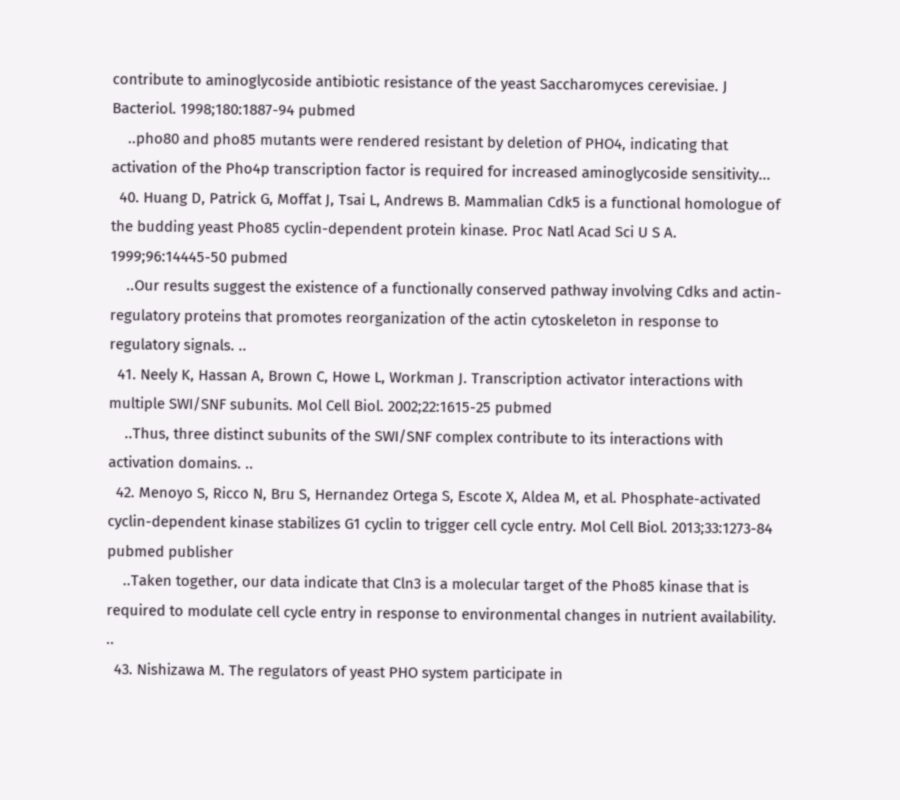contribute to aminoglycoside antibiotic resistance of the yeast Saccharomyces cerevisiae. J Bacteriol. 1998;180:1887-94 pubmed
    ..pho80 and pho85 mutants were rendered resistant by deletion of PHO4, indicating that activation of the Pho4p transcription factor is required for increased aminoglycoside sensitivity...
  40. Huang D, Patrick G, Moffat J, Tsai L, Andrews B. Mammalian Cdk5 is a functional homologue of the budding yeast Pho85 cyclin-dependent protein kinase. Proc Natl Acad Sci U S A. 1999;96:14445-50 pubmed
    ..Our results suggest the existence of a functionally conserved pathway involving Cdks and actin-regulatory proteins that promotes reorganization of the actin cytoskeleton in response to regulatory signals. ..
  41. Neely K, Hassan A, Brown C, Howe L, Workman J. Transcription activator interactions with multiple SWI/SNF subunits. Mol Cell Biol. 2002;22:1615-25 pubmed
    ..Thus, three distinct subunits of the SWI/SNF complex contribute to its interactions with activation domains. ..
  42. Menoyo S, Ricco N, Bru S, Hernandez Ortega S, Escote X, Aldea M, et al. Phosphate-activated cyclin-dependent kinase stabilizes G1 cyclin to trigger cell cycle entry. Mol Cell Biol. 2013;33:1273-84 pubmed publisher
    ..Taken together, our data indicate that Cln3 is a molecular target of the Pho85 kinase that is required to modulate cell cycle entry in response to environmental changes in nutrient availability. ..
  43. Nishizawa M. The regulators of yeast PHO system participate in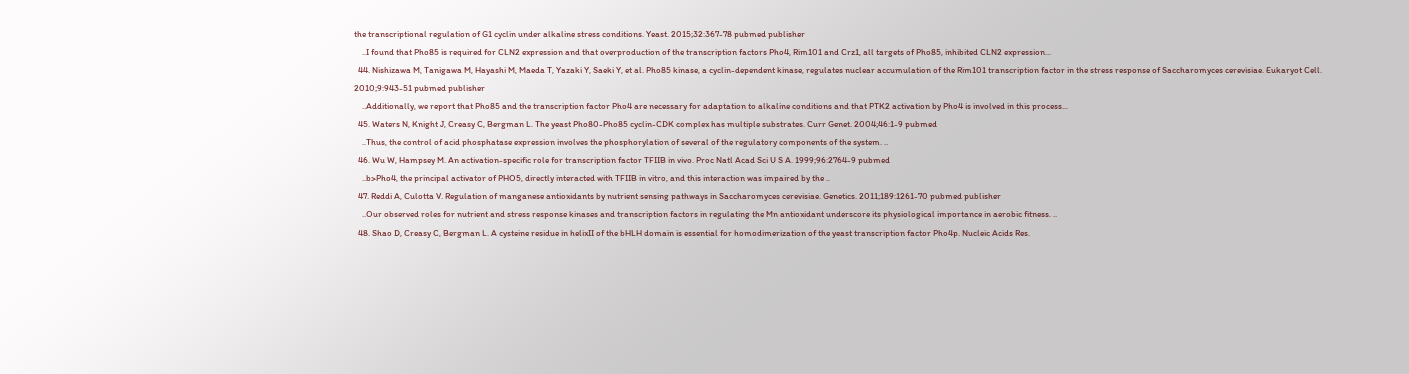the transcriptional regulation of G1 cyclin under alkaline stress conditions. Yeast. 2015;32:367-78 pubmed publisher
    ..I found that Pho85 is required for CLN2 expression and that overproduction of the transcription factors Pho4, Rim101 and Crz1, all targets of Pho85, inhibited CLN2 expression...
  44. Nishizawa M, Tanigawa M, Hayashi M, Maeda T, Yazaki Y, Saeki Y, et al. Pho85 kinase, a cyclin-dependent kinase, regulates nuclear accumulation of the Rim101 transcription factor in the stress response of Saccharomyces cerevisiae. Eukaryot Cell. 2010;9:943-51 pubmed publisher
    ..Additionally, we report that Pho85 and the transcription factor Pho4 are necessary for adaptation to alkaline conditions and that PTK2 activation by Pho4 is involved in this process...
  45. Waters N, Knight J, Creasy C, Bergman L. The yeast Pho80-Pho85 cyclin-CDK complex has multiple substrates. Curr Genet. 2004;46:1-9 pubmed
    ..Thus, the control of acid phosphatase expression involves the phosphorylation of several of the regulatory components of the system. ..
  46. Wu W, Hampsey M. An activation-specific role for transcription factor TFIIB in vivo. Proc Natl Acad Sci U S A. 1999;96:2764-9 pubmed
    ..b>Pho4, the principal activator of PHO5, directly interacted with TFIIB in vitro, and this interaction was impaired by the ..
  47. Reddi A, Culotta V. Regulation of manganese antioxidants by nutrient sensing pathways in Saccharomyces cerevisiae. Genetics. 2011;189:1261-70 pubmed publisher
    ..Our observed roles for nutrient and stress response kinases and transcription factors in regulating the Mn antioxidant underscore its physiological importance in aerobic fitness. ..
  48. Shao D, Creasy C, Bergman L. A cysteine residue in helixII of the bHLH domain is essential for homodimerization of the yeast transcription factor Pho4p. Nucleic Acids Res.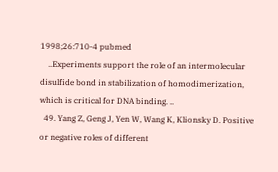1998;26:710-4 pubmed
    ..Experiments support the role of an intermolecular disulfide bond in stabilization of homodimerization, which is critical for DNA binding. ..
  49. Yang Z, Geng J, Yen W, Wang K, Klionsky D. Positive or negative roles of different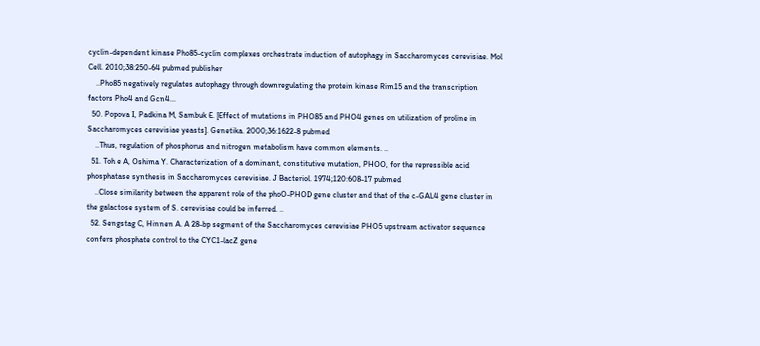cyclin-dependent kinase Pho85-cyclin complexes orchestrate induction of autophagy in Saccharomyces cerevisiae. Mol Cell. 2010;38:250-64 pubmed publisher
    ..Pho85 negatively regulates autophagy through downregulating the protein kinase Rim15 and the transcription factors Pho4 and Gcn4...
  50. Popova I, Padkina M, Sambuk E. [Effect of mutations in PHO85 and PHO4 genes on utilization of proline in Saccharomyces cerevisiae yeasts]. Genetika. 2000;36:1622-8 pubmed
    ..Thus, regulation of phosphorus and nitrogen metabolism have common elements. ..
  51. Toh e A, Oshima Y. Characterization of a dominant, constitutive mutation, PHOO, for the repressible acid phosphatase synthesis in Saccharomyces cerevisiae. J Bacteriol. 1974;120:608-17 pubmed
    ..Close similarity between the apparent role of the phoO-PHOD gene cluster and that of the c-GAL4 gene cluster in the galactose system of S. cerevisiae could be inferred. ..
  52. Sengstag C, Hinnen A. A 28-bp segment of the Saccharomyces cerevisiae PHO5 upstream activator sequence confers phosphate control to the CYC1-lacZ gene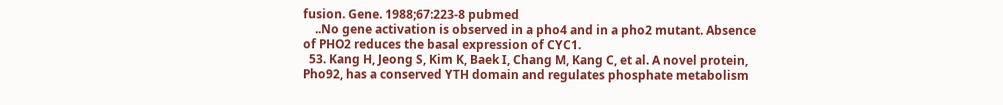fusion. Gene. 1988;67:223-8 pubmed
    ..No gene activation is observed in a pho4 and in a pho2 mutant. Absence of PHO2 reduces the basal expression of CYC1.
  53. Kang H, Jeong S, Kim K, Baek I, Chang M, Kang C, et al. A novel protein, Pho92, has a conserved YTH domain and regulates phosphate metabolism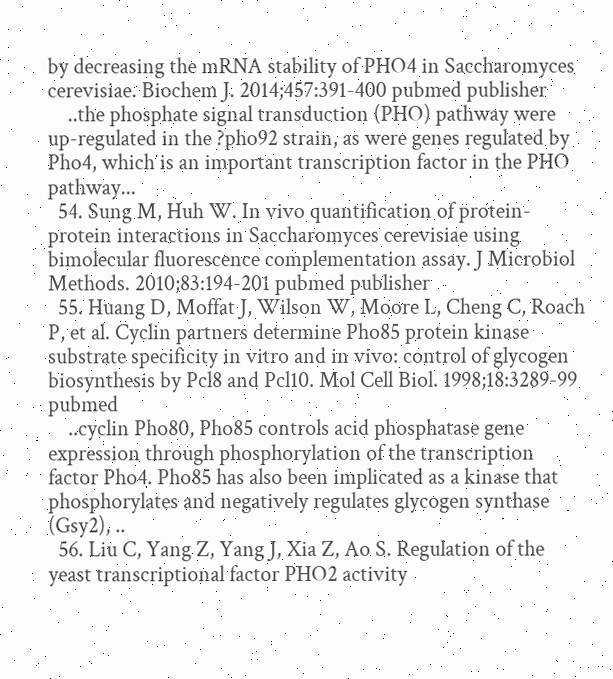by decreasing the mRNA stability of PHO4 in Saccharomyces cerevisiae. Biochem J. 2014;457:391-400 pubmed publisher
    ..the phosphate signal transduction (PHO) pathway were up-regulated in the ?pho92 strain, as were genes regulated by Pho4, which is an important transcription factor in the PHO pathway...
  54. Sung M, Huh W. In vivo quantification of protein-protein interactions in Saccharomyces cerevisiae using bimolecular fluorescence complementation assay. J Microbiol Methods. 2010;83:194-201 pubmed publisher
  55. Huang D, Moffat J, Wilson W, Moore L, Cheng C, Roach P, et al. Cyclin partners determine Pho85 protein kinase substrate specificity in vitro and in vivo: control of glycogen biosynthesis by Pcl8 and Pcl10. Mol Cell Biol. 1998;18:3289-99 pubmed
    ..cyclin Pho80, Pho85 controls acid phosphatase gene expression through phosphorylation of the transcription factor Pho4. Pho85 has also been implicated as a kinase that phosphorylates and negatively regulates glycogen synthase (Gsy2), ..
  56. Liu C, Yang Z, Yang J, Xia Z, Ao S. Regulation of the yeast transcriptional factor PHO2 activity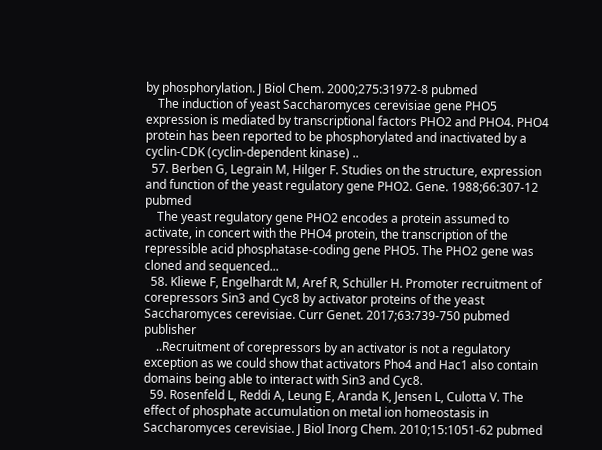by phosphorylation. J Biol Chem. 2000;275:31972-8 pubmed
    The induction of yeast Saccharomyces cerevisiae gene PHO5 expression is mediated by transcriptional factors PHO2 and PHO4. PHO4 protein has been reported to be phosphorylated and inactivated by a cyclin-CDK (cyclin-dependent kinase) ..
  57. Berben G, Legrain M, Hilger F. Studies on the structure, expression and function of the yeast regulatory gene PHO2. Gene. 1988;66:307-12 pubmed
    The yeast regulatory gene PHO2 encodes a protein assumed to activate, in concert with the PHO4 protein, the transcription of the repressible acid phosphatase-coding gene PHO5. The PHO2 gene was cloned and sequenced...
  58. Kliewe F, Engelhardt M, Aref R, Schüller H. Promoter recruitment of corepressors Sin3 and Cyc8 by activator proteins of the yeast Saccharomyces cerevisiae. Curr Genet. 2017;63:739-750 pubmed publisher
    ..Recruitment of corepressors by an activator is not a regulatory exception as we could show that activators Pho4 and Hac1 also contain domains being able to interact with Sin3 and Cyc8.
  59. Rosenfeld L, Reddi A, Leung E, Aranda K, Jensen L, Culotta V. The effect of phosphate accumulation on metal ion homeostasis in Saccharomyces cerevisiae. J Biol Inorg Chem. 2010;15:1051-62 pubmed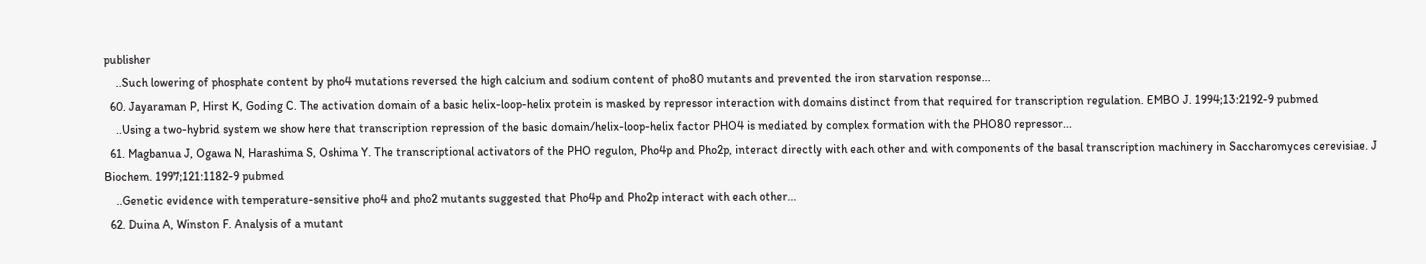publisher
    ..Such lowering of phosphate content by pho4 mutations reversed the high calcium and sodium content of pho80 mutants and prevented the iron starvation response...
  60. Jayaraman P, Hirst K, Goding C. The activation domain of a basic helix-loop-helix protein is masked by repressor interaction with domains distinct from that required for transcription regulation. EMBO J. 1994;13:2192-9 pubmed
    ..Using a two-hybrid system we show here that transcription repression of the basic domain/helix-loop-helix factor PHO4 is mediated by complex formation with the PHO80 repressor...
  61. Magbanua J, Ogawa N, Harashima S, Oshima Y. The transcriptional activators of the PHO regulon, Pho4p and Pho2p, interact directly with each other and with components of the basal transcription machinery in Saccharomyces cerevisiae. J Biochem. 1997;121:1182-9 pubmed
    ..Genetic evidence with temperature-sensitive pho4 and pho2 mutants suggested that Pho4p and Pho2p interact with each other...
  62. Duina A, Winston F. Analysis of a mutant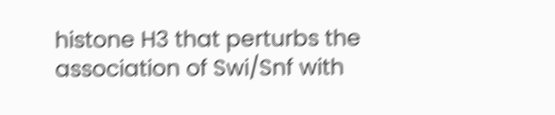histone H3 that perturbs the association of Swi/Snf with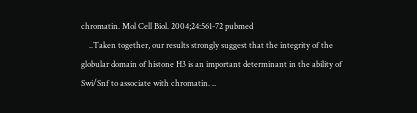chromatin. Mol Cell Biol. 2004;24:561-72 pubmed
    ..Taken together, our results strongly suggest that the integrity of the globular domain of histone H3 is an important determinant in the ability of Swi/Snf to associate with chromatin. ..